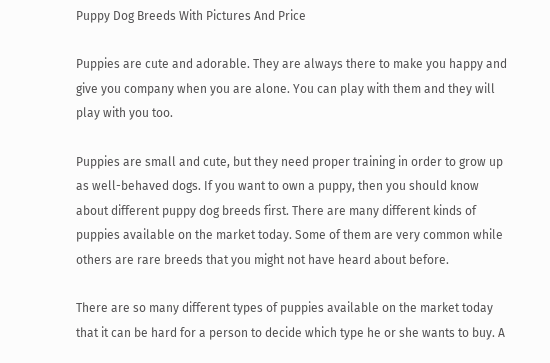Puppy Dog Breeds With Pictures And Price

Puppies are cute and adorable. They are always there to make you happy and give you company when you are alone. You can play with them and they will play with you too.

Puppies are small and cute, but they need proper training in order to grow up as well-behaved dogs. If you want to own a puppy, then you should know about different puppy dog breeds first. There are many different kinds of puppies available on the market today. Some of them are very common while others are rare breeds that you might not have heard about before.

There are so many different types of puppies available on the market today that it can be hard for a person to decide which type he or she wants to buy. A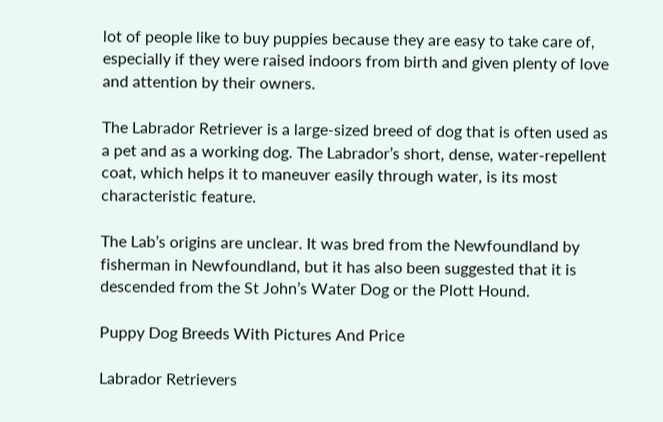lot of people like to buy puppies because they are easy to take care of, especially if they were raised indoors from birth and given plenty of love and attention by their owners.

The Labrador Retriever is a large-sized breed of dog that is often used as a pet and as a working dog. The Labrador’s short, dense, water-repellent coat, which helps it to maneuver easily through water, is its most characteristic feature.

The Lab’s origins are unclear. It was bred from the Newfoundland by fisherman in Newfoundland, but it has also been suggested that it is descended from the St John’s Water Dog or the Plott Hound.

Puppy Dog Breeds With Pictures And Price

Labrador Retrievers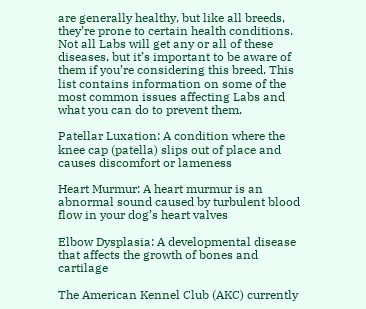are generally healthy, but like all breeds, they’re prone to certain health conditions. Not all Labs will get any or all of these diseases, but it’s important to be aware of them if you’re considering this breed. This list contains information on some of the most common issues affecting Labs and what you can do to prevent them.

Patellar Luxation: A condition where the knee cap (patella) slips out of place and causes discomfort or lameness

Heart Murmur: A heart murmur is an abnormal sound caused by turbulent blood flow in your dog’s heart valves

Elbow Dysplasia: A developmental disease that affects the growth of bones and cartilage

The American Kennel Club (AKC) currently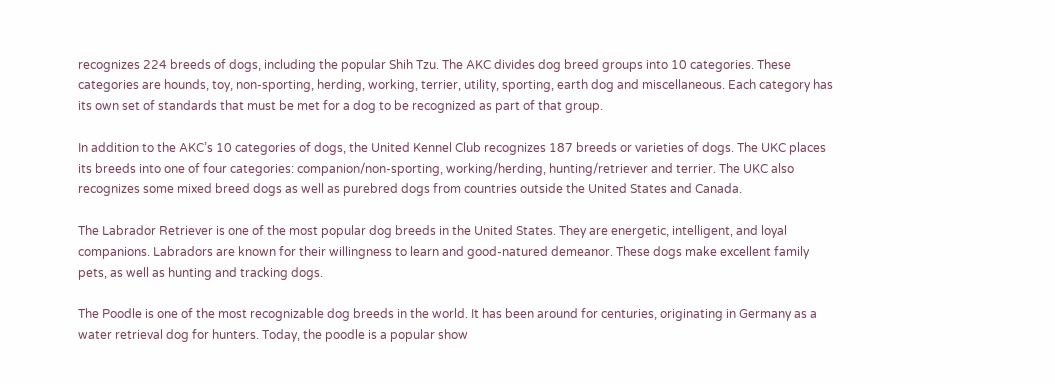recognizes 224 breeds of dogs, including the popular Shih Tzu. The AKC divides dog breed groups into 10 categories. These categories are hounds, toy, non-sporting, herding, working, terrier, utility, sporting, earth dog and miscellaneous. Each category has its own set of standards that must be met for a dog to be recognized as part of that group.

In addition to the AKC’s 10 categories of dogs, the United Kennel Club recognizes 187 breeds or varieties of dogs. The UKC places its breeds into one of four categories: companion/non-sporting, working/herding, hunting/retriever and terrier. The UKC also recognizes some mixed breed dogs as well as purebred dogs from countries outside the United States and Canada.

The Labrador Retriever is one of the most popular dog breeds in the United States. They are energetic, intelligent, and loyal companions. Labradors are known for their willingness to learn and good-natured demeanor. These dogs make excellent family pets, as well as hunting and tracking dogs.

The Poodle is one of the most recognizable dog breeds in the world. It has been around for centuries, originating in Germany as a water retrieval dog for hunters. Today, the poodle is a popular show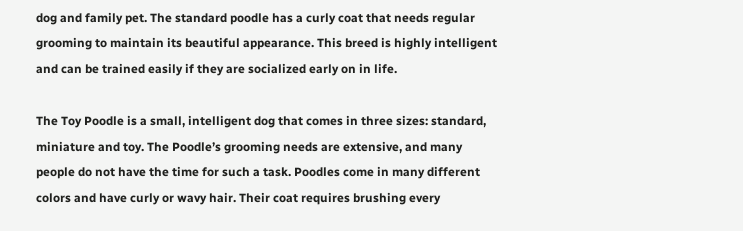dog and family pet. The standard poodle has a curly coat that needs regular grooming to maintain its beautiful appearance. This breed is highly intelligent and can be trained easily if they are socialized early on in life.

The Toy Poodle is a small, intelligent dog that comes in three sizes: standard, miniature and toy. The Poodle’s grooming needs are extensive, and many people do not have the time for such a task. Poodles come in many different colors and have curly or wavy hair. Their coat requires brushing every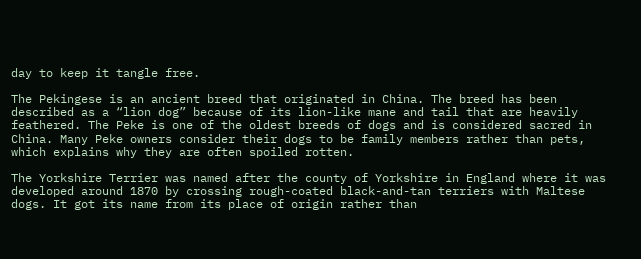day to keep it tangle free.

The Pekingese is an ancient breed that originated in China. The breed has been described as a “lion dog” because of its lion-like mane and tail that are heavily feathered. The Peke is one of the oldest breeds of dogs and is considered sacred in China. Many Peke owners consider their dogs to be family members rather than pets, which explains why they are often spoiled rotten.

The Yorkshire Terrier was named after the county of Yorkshire in England where it was developed around 1870 by crossing rough-coated black-and-tan terriers with Maltese dogs. It got its name from its place of origin rather than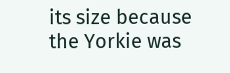its size because the Yorkie was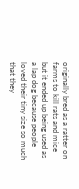originally bred as a ratter on farms to kill rats and mice but it ended up being used as a lap dog because people loved their tiny size so much that they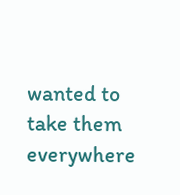wanted to take them everywhere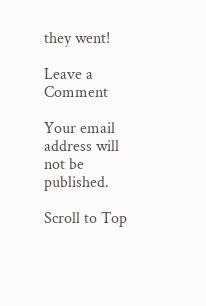they went!

Leave a Comment

Your email address will not be published.

Scroll to Top